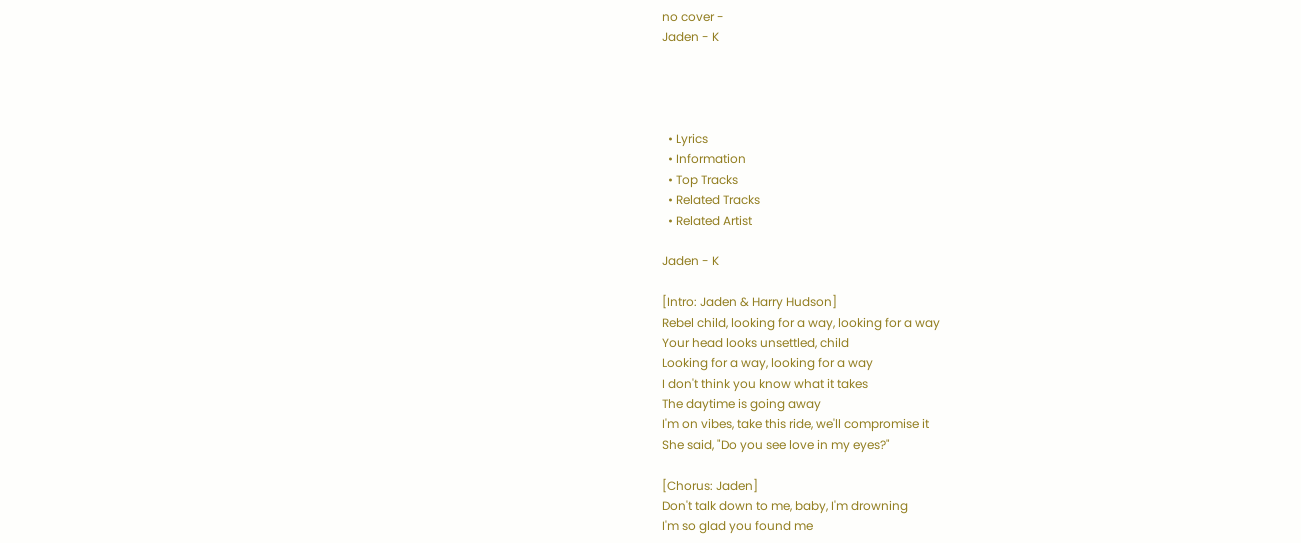no cover -
Jaden - K




  • Lyrics
  • Information
  • Top Tracks
  • Related Tracks
  • Related Artist

Jaden - K

[Intro: Jaden & Harry Hudson]
Rebel child, looking for a way, looking for a way
Your head looks unsettled, child
Looking for a way, looking for a way
I don't think you know what it takes
The daytime is going away
I'm on vibes, take this ride, we'll compromise it
She said, "Do you see love in my eyes?"

[Chorus: Jaden]
Don't talk down to me, baby, I'm drowning
I'm so glad you found me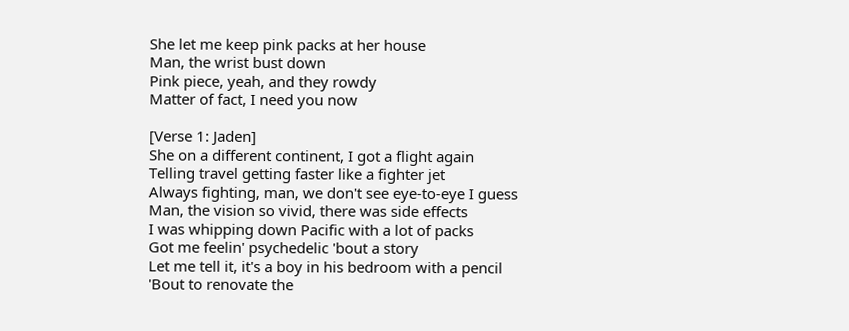She let me keep pink packs at her house
Man, the wrist bust down
Pink piece, yeah, and they rowdy
Matter of fact, I need you now

[Verse 1: Jaden]
She on a different continent, I got a flight again
Telling travel getting faster like a fighter jet
Always fighting, man, we don't see eye-to-eye I guess
Man, the vision so vivid, there was side effects
I was whipping down Pacific with a lot of packs
Got me feelin' psychedelic 'bout a story
Let me tell it, it's a boy in his bedroom with a pencil
'Bout to renovate the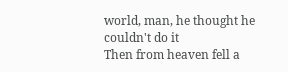world, man, he thought he couldn't do it
Then from heaven fell a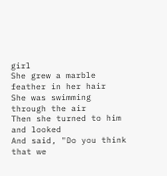girl
She grew a marble feather in her hair
She was swimming through the air
Then she turned to him and looked
And said, "Do you think that we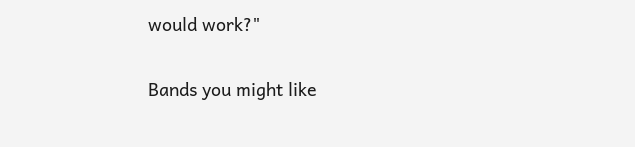would work?"

Bands you might like